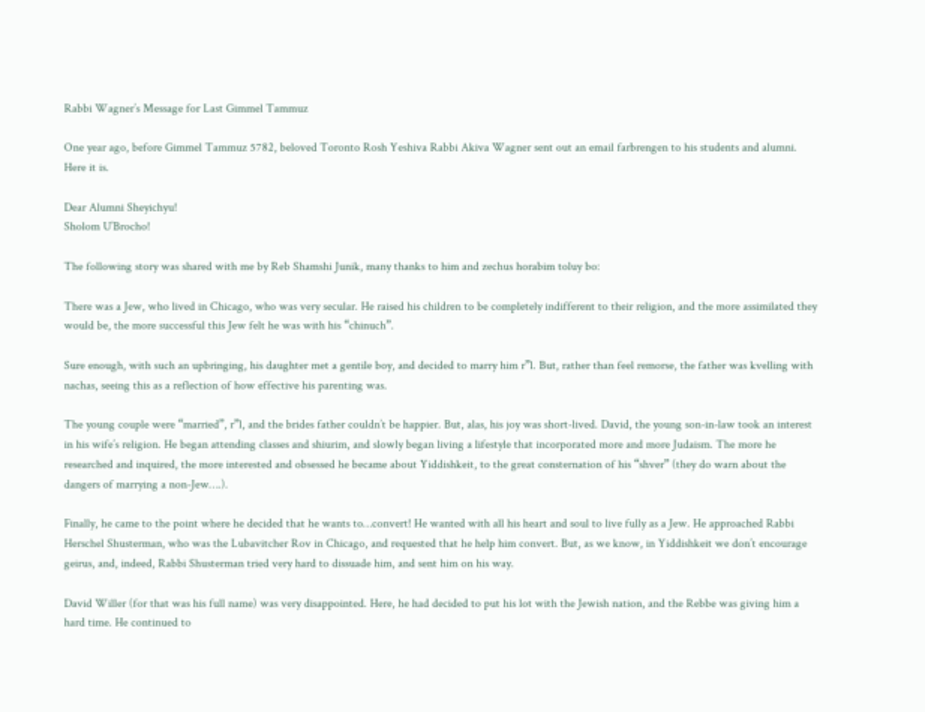Rabbi Wagner’s Message for Last Gimmel Tammuz

One year ago, before Gimmel Tammuz 5782, beloved Toronto Rosh Yeshiva Rabbi Akiva Wagner sent out an email farbrengen to his students and alumni. Here it is.

Dear Alumni Sheyichyu!
Sholom U’Brocho!

The following story was shared with me by Reb Shamshi Junik, many thanks to him and zechus horabim toluy bo:

There was a Jew, who lived in Chicago, who was very secular. He raised his children to be completely indifferent to their religion, and the more assimilated they would be, the more successful this Jew felt he was with his “chinuch”.

Sure enough, with such an upbringing, his daughter met a gentile boy, and decided to marry him r”l. But, rather than feel remorse, the father was kvelling with nachas, seeing this as a reflection of how effective his parenting was.

The young couple were “married”, r”l, and the brides father couldn’t be happier. But, alas, his joy was short-lived. David, the young son-in-law took an interest in his wife’s religion. He began attending classes and shiurim, and slowly began living a lifestyle that incorporated more and more Judaism. The more he researched and inquired, the more interested and obsessed he became about Yiddishkeit, to the great consternation of his “shver” (they do warn about the dangers of marrying a non-Jew….).

Finally, he came to the point where he decided that he wants to…convert! He wanted with all his heart and soul to live fully as a Jew. He approached Rabbi Herschel Shusterman, who was the Lubavitcher Rov in Chicago, and requested that he help him convert. But, as we know, in Yiddishkeit we don’t encourage geirus, and, indeed, Rabbi Shusterman tried very hard to dissuade him, and sent him on his way.

David Willer (for that was his full name) was very disappointed. Here, he had decided to put his lot with the Jewish nation, and the Rebbe was giving him a hard time. He continued to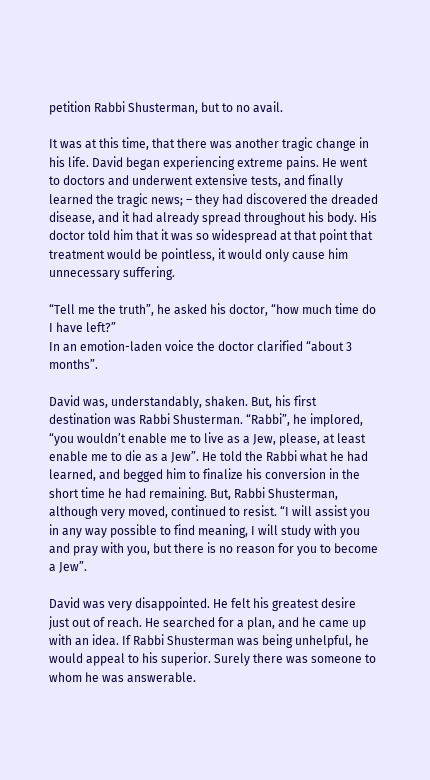petition Rabbi Shusterman, but to no avail.

It was at this time, that there was another tragic change in his life. David began experiencing extreme pains. He went to doctors and underwent extensive tests, and finally learned the tragic news; – they had discovered the dreaded disease, and it had already spread throughout his body. His doctor told him that it was so widespread at that point that treatment would be pointless, it would only cause him unnecessary suffering.

“Tell me the truth”, he asked his doctor, “how much time do I have left?”
In an emotion-laden voice the doctor clarified “about 3 months”.

David was, understandably, shaken. But, his first destination was Rabbi Shusterman. “Rabbi”, he implored, “you wouldn’t enable me to live as a Jew, please, at least enable me to die as a Jew”. He told the Rabbi what he had learned, and begged him to finalize his conversion in the short time he had remaining. But, Rabbi Shusterman, although very moved, continued to resist. “I will assist you in any way possible to find meaning, I will study with you and pray with you, but there is no reason for you to become a Jew”.

David was very disappointed. He felt his greatest desire just out of reach. He searched for a plan, and he came up with an idea. If Rabbi Shusterman was being unhelpful, he would appeal to his superior. Surely there was someone to whom he was answerable.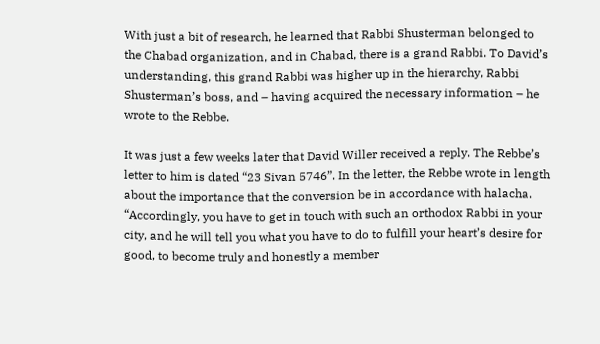With just a bit of research, he learned that Rabbi Shusterman belonged to the Chabad organization, and in Chabad, there is a grand Rabbi. To David’s understanding, this grand Rabbi was higher up in the hierarchy, Rabbi Shusterman’s boss, and – having acquired the necessary information – he wrote to the Rebbe.

It was just a few weeks later that David Willer received a reply. The Rebbe’s letter to him is dated “23 Sivan 5746”. In the letter, the Rebbe wrote in length about the importance that the conversion be in accordance with halacha. “Accordingly, you have to get in touch with such an orthodox Rabbi in your city, and he will tell you what you have to do to fulfill your heart’s desire for good, to become truly and honestly a member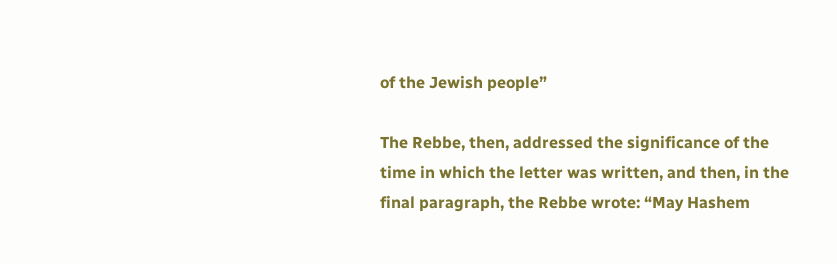of the Jewish people”

The Rebbe, then, addressed the significance of the time in which the letter was written, and then, in the final paragraph, the Rebbe wrote: “May Hashem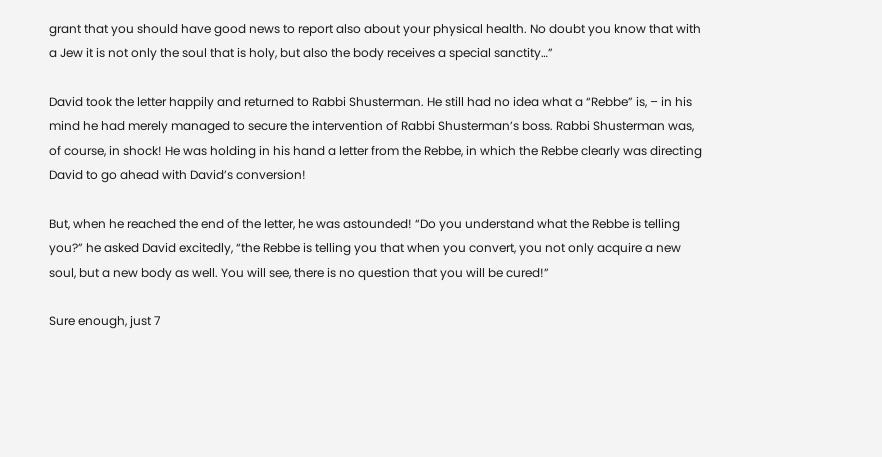grant that you should have good news to report also about your physical health. No doubt you know that with a Jew it is not only the soul that is holy, but also the body receives a special sanctity…”

David took the letter happily and returned to Rabbi Shusterman. He still had no idea what a “Rebbe” is, – in his mind he had merely managed to secure the intervention of Rabbi Shusterman’s boss. Rabbi Shusterman was, of course, in shock! He was holding in his hand a letter from the Rebbe, in which the Rebbe clearly was directing David to go ahead with David’s conversion!

But, when he reached the end of the letter, he was astounded! “Do you understand what the Rebbe is telling you?” he asked David excitedly, “the Rebbe is telling you that when you convert, you not only acquire a new soul, but a new body as well. You will see, there is no question that you will be cured!”

Sure enough, just 7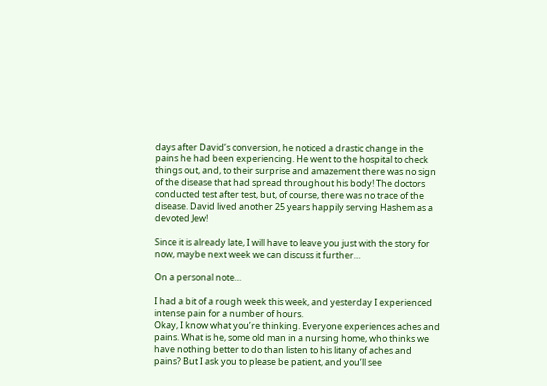days after David’s conversion, he noticed a drastic change in the pains he had been experiencing. He went to the hospital to check things out, and, to their surprise and amazement there was no sign of the disease that had spread throughout his body! The doctors conducted test after test, but, of course, there was no trace of the disease. David lived another 25 years happily serving Hashem as a devoted Jew!

Since it is already late, I will have to leave you just with the story for now, maybe next week we can discuss it further…

On a personal note…

I had a bit of a rough week this week, and yesterday I experienced intense pain for a number of hours.
Okay, I know what you’re thinking. Everyone experiences aches and pains. What is he, some old man in a nursing home, who thinks we have nothing better to do than listen to his litany of aches and pains? But I ask you to please be patient, and you’ll see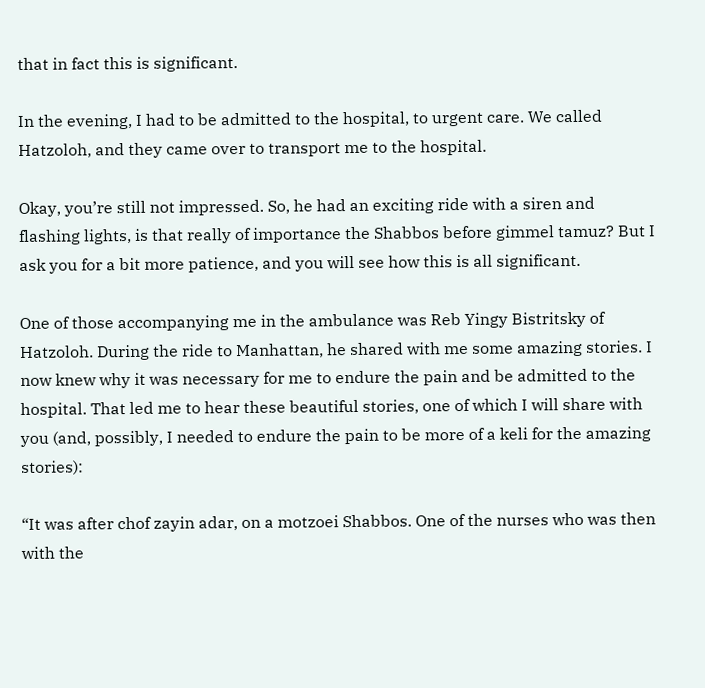that in fact this is significant.

In the evening, I had to be admitted to the hospital, to urgent care. We called Hatzoloh, and they came over to transport me to the hospital.

Okay, you’re still not impressed. So, he had an exciting ride with a siren and flashing lights, is that really of importance the Shabbos before gimmel tamuz? But I ask you for a bit more patience, and you will see how this is all significant.

One of those accompanying me in the ambulance was Reb Yingy Bistritsky of Hatzoloh. During the ride to Manhattan, he shared with me some amazing stories. I now knew why it was necessary for me to endure the pain and be admitted to the hospital. That led me to hear these beautiful stories, one of which I will share with you (and, possibly, I needed to endure the pain to be more of a keli for the amazing stories):

“It was after chof zayin adar, on a motzoei Shabbos. One of the nurses who was then with the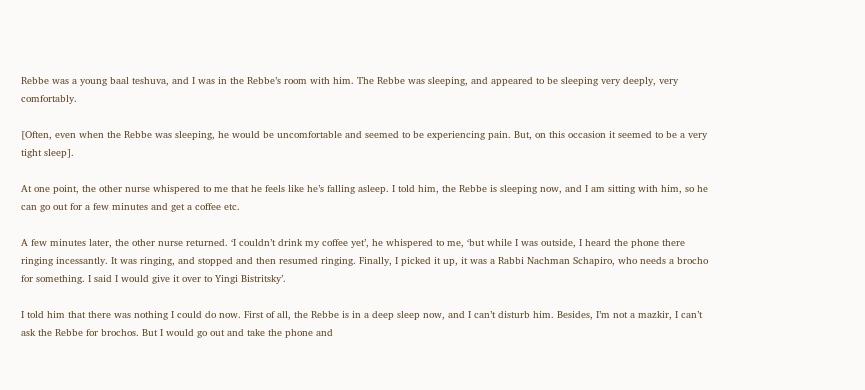Rebbe was a young baal teshuva, and I was in the Rebbe’s room with him. The Rebbe was sleeping, and appeared to be sleeping very deeply, very comfortably.

[Often, even when the Rebbe was sleeping, he would be uncomfortable and seemed to be experiencing pain. But, on this occasion it seemed to be a very tight sleep].

At one point, the other nurse whispered to me that he feels like he’s falling asleep. I told him, the Rebbe is sleeping now, and I am sitting with him, so he can go out for a few minutes and get a coffee etc.

A few minutes later, the other nurse returned. ‘I couldn’t drink my coffee yet’, he whispered to me, ‘but while I was outside, I heard the phone there ringing incessantly. It was ringing, and stopped and then resumed ringing. Finally, I picked it up, it was a Rabbi Nachman Schapiro, who needs a brocho for something. I said I would give it over to Yingi Bistritsky’.

I told him that there was nothing I could do now. First of all, the Rebbe is in a deep sleep now, and I can’t disturb him. Besides, I’m not a mazkir, I can’t ask the Rebbe for brochos. But I would go out and take the phone and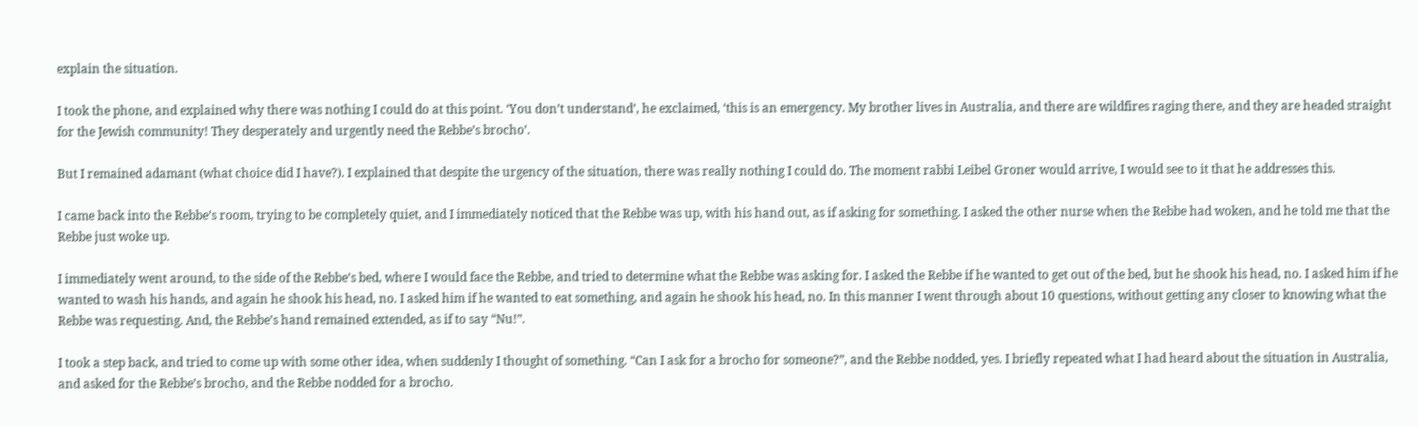explain the situation.

I took the phone, and explained why there was nothing I could do at this point. ‘You don’t understand’, he exclaimed, ‘this is an emergency. My brother lives in Australia, and there are wildfires raging there, and they are headed straight for the Jewish community! They desperately and urgently need the Rebbe’s brocho’.

But I remained adamant (what choice did I have?). I explained that despite the urgency of the situation, there was really nothing I could do. The moment rabbi Leibel Groner would arrive, I would see to it that he addresses this.

I came back into the Rebbe’s room, trying to be completely quiet, and I immediately noticed that the Rebbe was up, with his hand out, as if asking for something. I asked the other nurse when the Rebbe had woken, and he told me that the Rebbe just woke up.

I immediately went around, to the side of the Rebbe’s bed, where I would face the Rebbe, and tried to determine what the Rebbe was asking for. I asked the Rebbe if he wanted to get out of the bed, but he shook his head, no. I asked him if he wanted to wash his hands, and again he shook his head, no. I asked him if he wanted to eat something, and again he shook his head, no. In this manner I went through about 10 questions, without getting any closer to knowing what the Rebbe was requesting. And, the Rebbe’s hand remained extended, as if to say “Nu!”.

I took a step back, and tried to come up with some other idea, when suddenly I thought of something. “Can I ask for a brocho for someone?”, and the Rebbe nodded, yes. I briefly repeated what I had heard about the situation in Australia, and asked for the Rebbe’s brocho, and the Rebbe nodded for a brocho.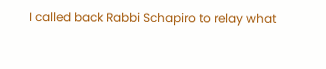I called back Rabbi Schapiro to relay what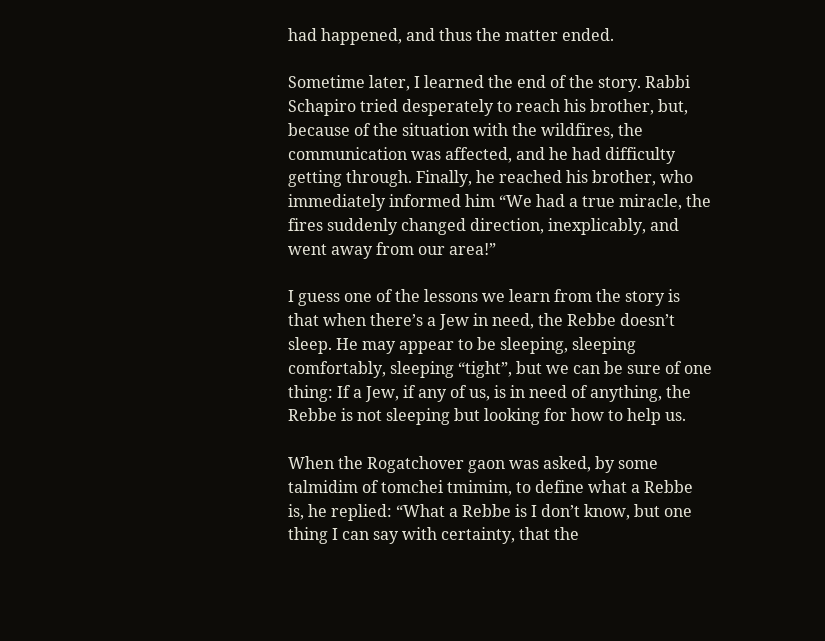had happened, and thus the matter ended.

Sometime later, I learned the end of the story. Rabbi Schapiro tried desperately to reach his brother, but, because of the situation with the wildfires, the communication was affected, and he had difficulty getting through. Finally, he reached his brother, who immediately informed him “We had a true miracle, the fires suddenly changed direction, inexplicably, and went away from our area!”

I guess one of the lessons we learn from the story is that when there’s a Jew in need, the Rebbe doesn’t sleep. He may appear to be sleeping, sleeping comfortably, sleeping “tight”, but we can be sure of one thing: If a Jew, if any of us, is in need of anything, the Rebbe is not sleeping but looking for how to help us.

When the Rogatchover gaon was asked, by some talmidim of tomchei tmimim, to define what a Rebbe is, he replied: “What a Rebbe is I don’t know, but one thing I can say with certainty, that the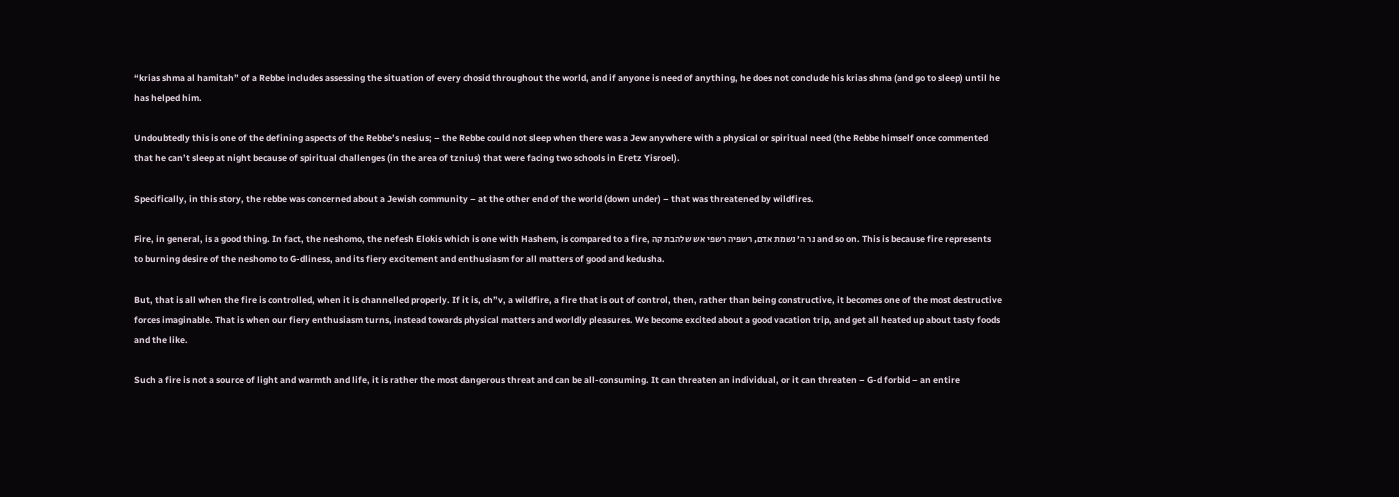“krias shma al hamitah” of a Rebbe includes assessing the situation of every chosid throughout the world, and if anyone is need of anything, he does not conclude his krias shma (and go to sleep) until he has helped him.

Undoubtedly this is one of the defining aspects of the Rebbe’s nesius; – the Rebbe could not sleep when there was a Jew anywhere with a physical or spiritual need (the Rebbe himself once commented that he can’t sleep at night because of spiritual challenges (in the area of tznius) that were facing two schools in Eretz Yisroel).

Specifically, in this story, the rebbe was concerned about a Jewish community – at the other end of the world (down under) – that was threatened by wildfires.

Fire, in general, is a good thing. In fact, the neshomo, the nefesh Elokis which is one with Hashem, is compared to a fire, נר ה’ נשמת אדם, רשפיה רשפי אש שלהבת קה and so on. This is because fire represents to burning desire of the neshomo to G-dliness, and its fiery excitement and enthusiasm for all matters of good and kedusha.

But, that is all when the fire is controlled, when it is channelled properly. If it is, ch”v, a wildfire, a fire that is out of control, then, rather than being constructive, it becomes one of the most destructive forces imaginable. That is when our fiery enthusiasm turns, instead towards physical matters and worldly pleasures. We become excited about a good vacation trip, and get all heated up about tasty foods and the like.

Such a fire is not a source of light and warmth and life, it is rather the most dangerous threat and can be all-consuming. It can threaten an individual, or it can threaten – G-d forbid – an entire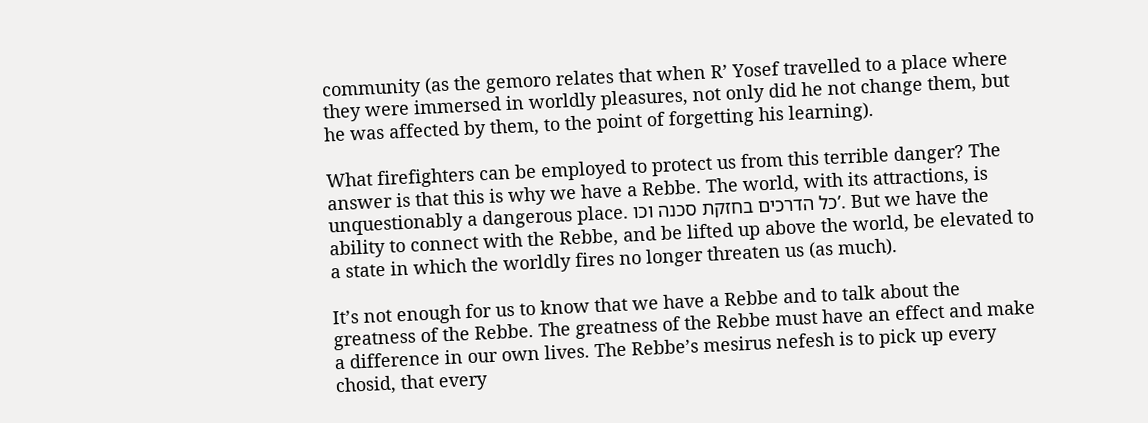community (as the gemoro relates that when R’ Yosef travelled to a place where they were immersed in worldly pleasures, not only did he not change them, but he was affected by them, to the point of forgetting his learning).

What firefighters can be employed to protect us from this terrible danger? The answer is that this is why we have a Rebbe. The world, with its attractions, is unquestionably a dangerous place. כל הדרכים בחזקת סכנה וכו’. But we have the ability to connect with the Rebbe, and be lifted up above the world, be elevated to a state in which the worldly fires no longer threaten us (as much).

It’s not enough for us to know that we have a Rebbe and to talk about the greatness of the Rebbe. The greatness of the Rebbe must have an effect and make a difference in our own lives. The Rebbe’s mesirus nefesh is to pick up every chosid, that every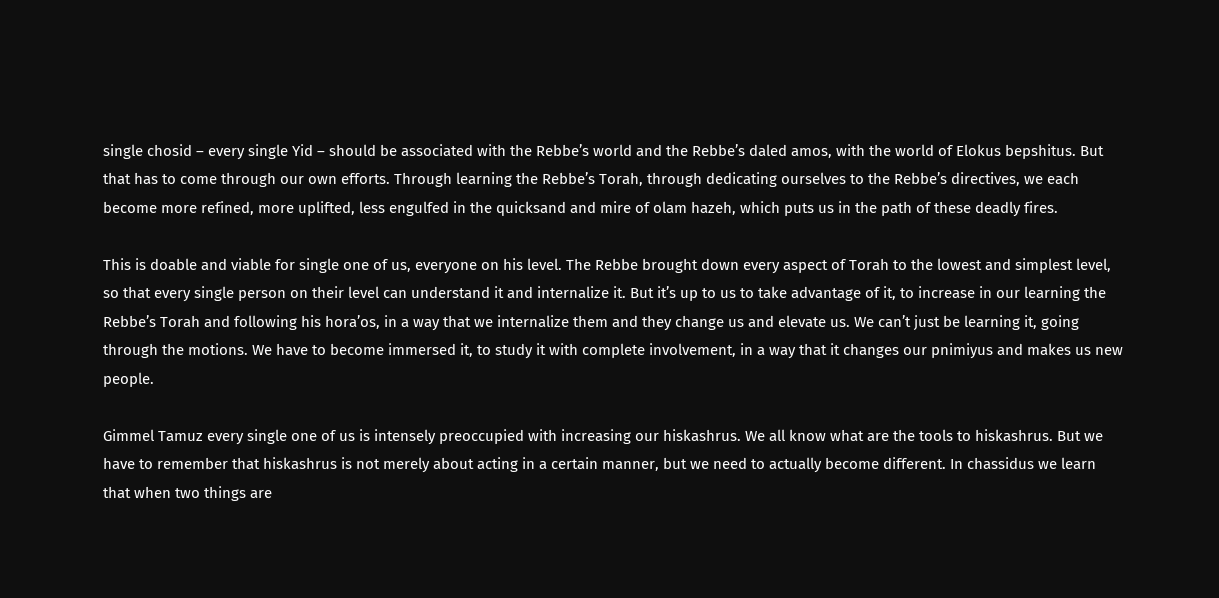single chosid – every single Yid – should be associated with the Rebbe’s world and the Rebbe’s daled amos, with the world of Elokus bepshitus. But that has to come through our own efforts. Through learning the Rebbe’s Torah, through dedicating ourselves to the Rebbe’s directives, we each become more refined, more uplifted, less engulfed in the quicksand and mire of olam hazeh, which puts us in the path of these deadly fires.

This is doable and viable for single one of us, everyone on his level. The Rebbe brought down every aspect of Torah to the lowest and simplest level, so that every single person on their level can understand it and internalize it. But it’s up to us to take advantage of it, to increase in our learning the Rebbe’s Torah and following his hora’os, in a way that we internalize them and they change us and elevate us. We can’t just be learning it, going through the motions. We have to become immersed it, to study it with complete involvement, in a way that it changes our pnimiyus and makes us new people.

Gimmel Tamuz every single one of us is intensely preoccupied with increasing our hiskashrus. We all know what are the tools to hiskashrus. But we have to remember that hiskashrus is not merely about acting in a certain manner, but we need to actually become different. In chassidus we learn that when two things are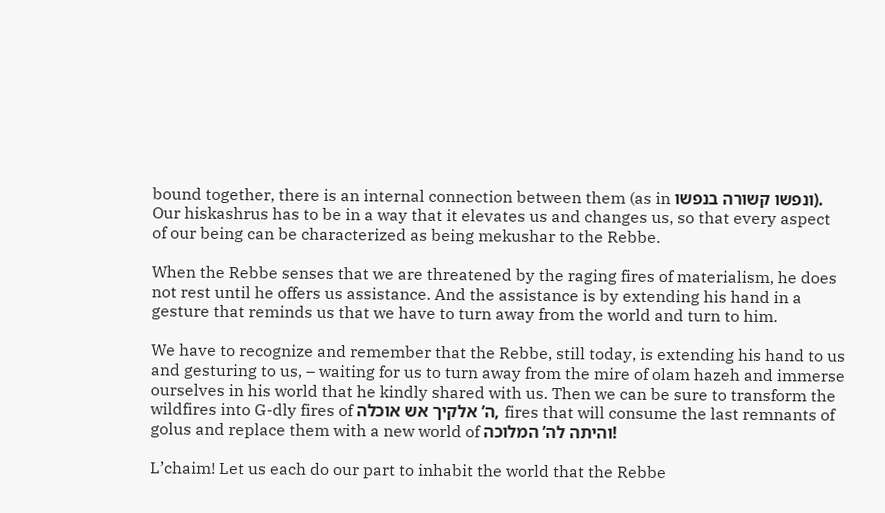bound together, there is an internal connection between them (as in ונפשו קשורה בנפשו). Our hiskashrus has to be in a way that it elevates us and changes us, so that every aspect of our being can be characterized as being mekushar to the Rebbe.

When the Rebbe senses that we are threatened by the raging fires of materialism, he does not rest until he offers us assistance. And the assistance is by extending his hand in a gesture that reminds us that we have to turn away from the world and turn to him.

We have to recognize and remember that the Rebbe, still today, is extending his hand to us and gesturing to us, – waiting for us to turn away from the mire of olam hazeh and immerse ourselves in his world that he kindly shared with us. Then we can be sure to transform the wildfires into G-dly fires of ה’ אלקיך אש אוכלה, fires that will consume the last remnants of golus and replace them with a new world of והיתה לה’ המלוכה!

L’chaim! Let us each do our part to inhabit the world that the Rebbe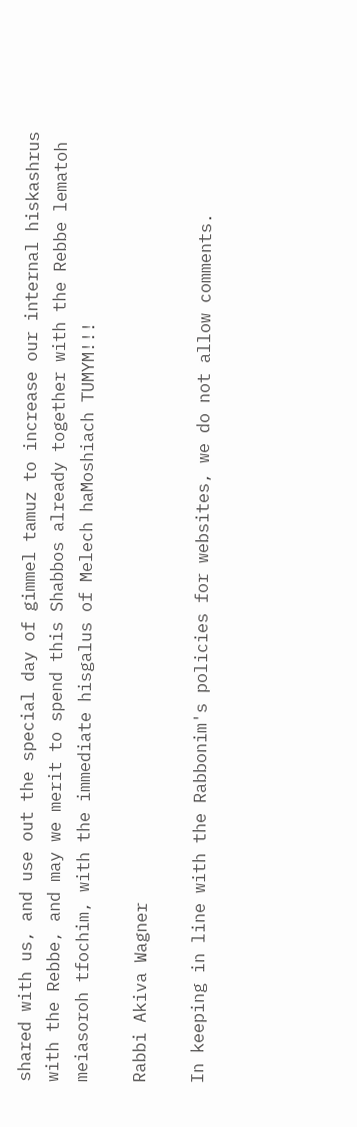shared with us, and use out the special day of gimmel tamuz to increase our internal hiskashrus with the Rebbe, and may we merit to spend this Shabbos already together with the Rebbe lematoh meiasoroh tfochim, with the immediate hisgalus of Melech haMoshiach TUMYM!!!

Rabbi Akiva Wagner

In keeping in line with the Rabbonim's policies for websites, we do not allow comments.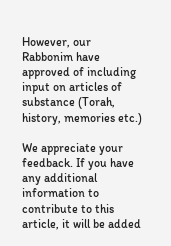However, our Rabbonim have approved of including input on articles of substance (Torah, history, memories etc.)

We appreciate your feedback. If you have any additional information to contribute to this article, it will be added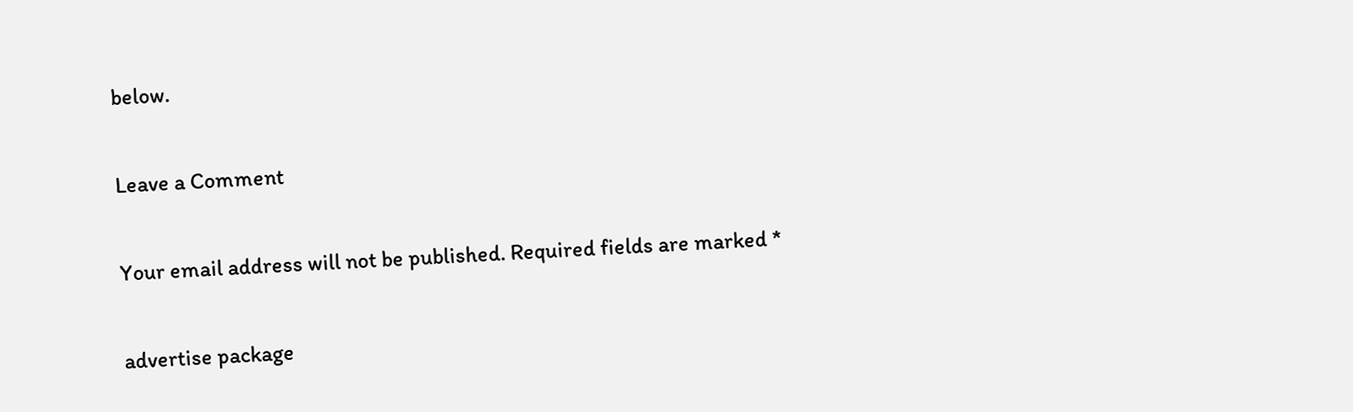below.

Leave a Comment

Your email address will not be published. Required fields are marked *

advertise package